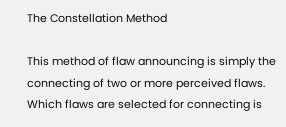The Constellation Method

This method of flaw announcing is simply the connecting of two or more perceived flaws. Which flaws are selected for connecting is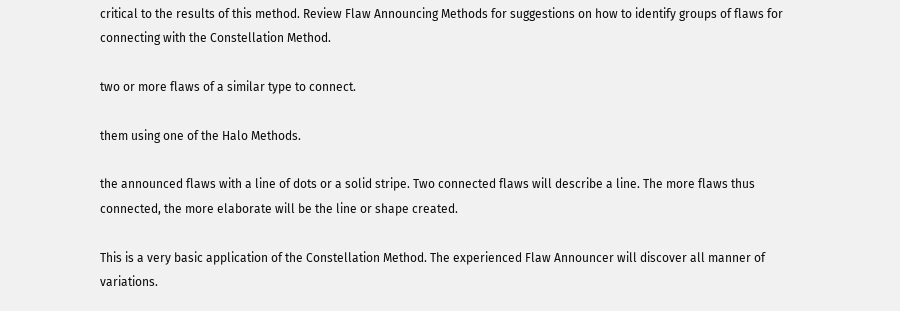critical to the results of this method. Review Flaw Announcing Methods for suggestions on how to identify groups of flaws for connecting with the Constellation Method.

two or more flaws of a similar type to connect.

them using one of the Halo Methods.

the announced flaws with a line of dots or a solid stripe. Two connected flaws will describe a line. The more flaws thus connected, the more elaborate will be the line or shape created.

This is a very basic application of the Constellation Method. The experienced Flaw Announcer will discover all manner of variations.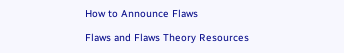How to Announce Flaws

Flaws and Flaws Theory Resources